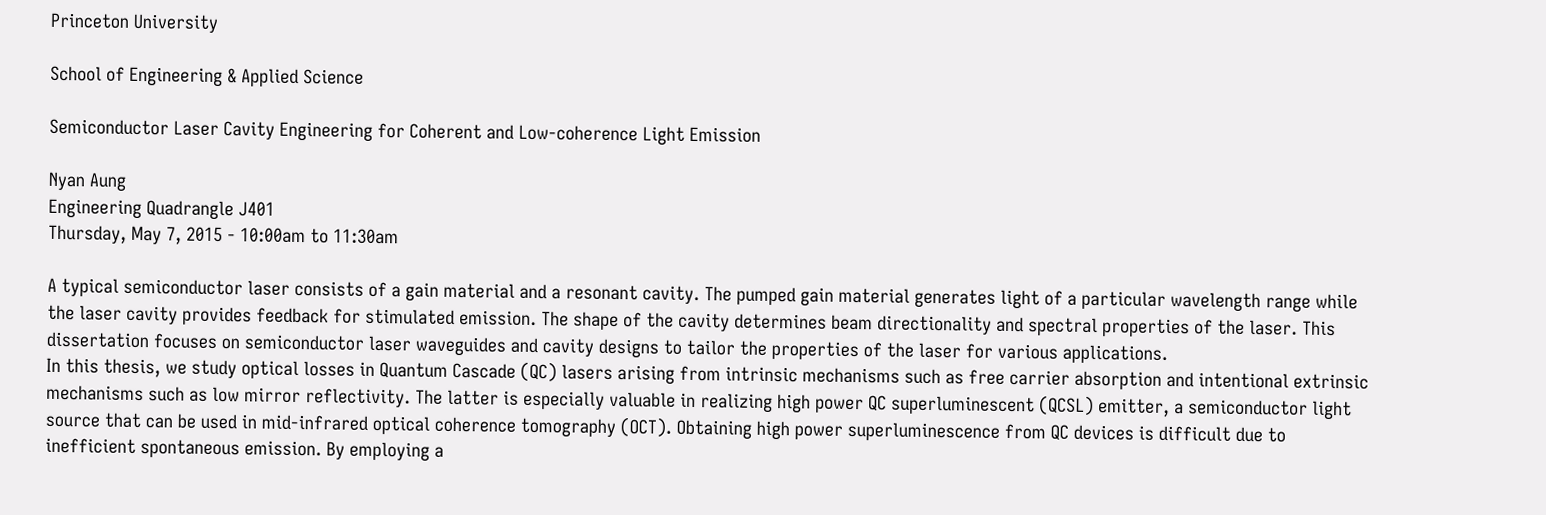Princeton University

School of Engineering & Applied Science

Semiconductor Laser Cavity Engineering for Coherent and Low-coherence Light Emission

Nyan Aung
Engineering Quadrangle J401
Thursday, May 7, 2015 - 10:00am to 11:30am

A typical semiconductor laser consists of a gain material and a resonant cavity. The pumped gain material generates light of a particular wavelength range while the laser cavity provides feedback for stimulated emission. The shape of the cavity determines beam directionality and spectral properties of the laser. This dissertation focuses on semiconductor laser waveguides and cavity designs to tailor the properties of the laser for various applications.
In this thesis, we study optical losses in Quantum Cascade (QC) lasers arising from intrinsic mechanisms such as free carrier absorption and intentional extrinsic mechanisms such as low mirror reflectivity. The latter is especially valuable in realizing high power QC superluminescent (QCSL) emitter, a semiconductor light source that can be used in mid-infrared optical coherence tomography (OCT). Obtaining high power superluminescence from QC devices is difficult due to inefficient spontaneous emission. By employing a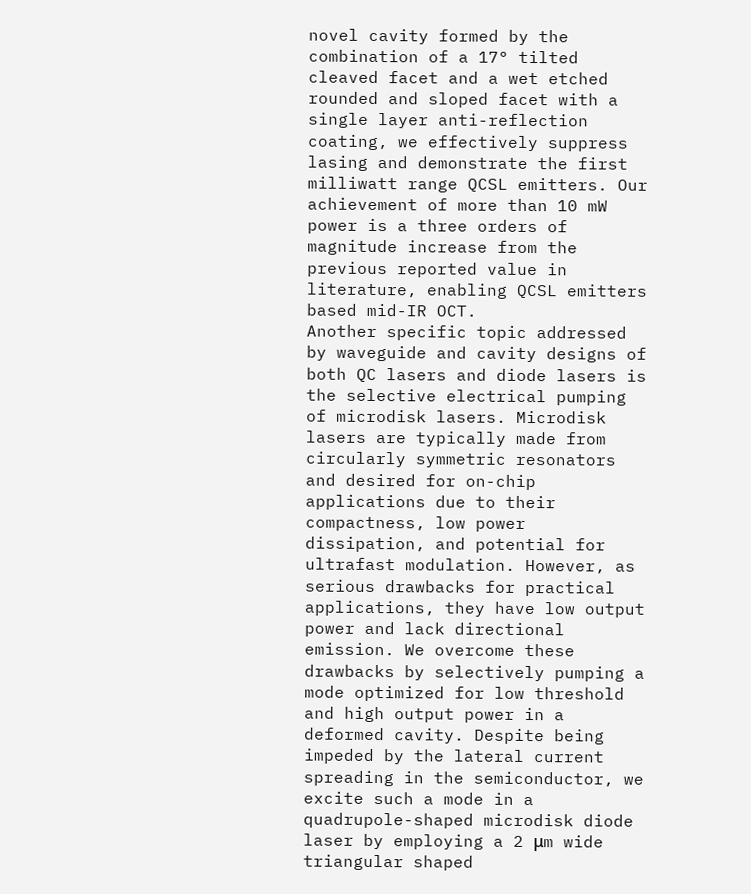novel cavity formed by the combination of a 17° tilted cleaved facet and a wet etched rounded and sloped facet with a single layer anti-reflection coating, we effectively suppress lasing and demonstrate the first milliwatt range QCSL emitters. Our achievement of more than 10 mW power is a three orders of magnitude increase from the previous reported value in literature, enabling QCSL emitters based mid-IR OCT.
Another specific topic addressed by waveguide and cavity designs of both QC lasers and diode lasers is the selective electrical pumping of microdisk lasers. Microdisk lasers are typically made from circularly symmetric resonators and desired for on-chip applications due to their compactness, low power dissipation, and potential for ultrafast modulation. However, as serious drawbacks for practical applications, they have low output power and lack directional emission. We overcome these drawbacks by selectively pumping a mode optimized for low threshold and high output power in a deformed cavity. Despite being impeded by the lateral current spreading in the semiconductor, we excite such a mode in a quadrupole-shaped microdisk diode laser by employing a 2 μm wide triangular shaped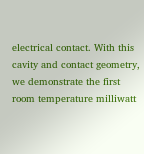electrical contact. With this cavity and contact geometry, we demonstrate the first room temperature milliwatt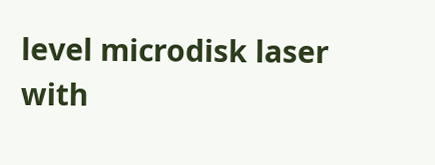level microdisk laser with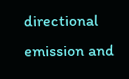directional emission and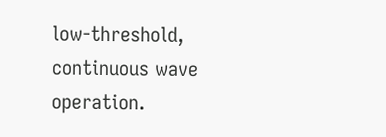low-threshold, continuous wave operation.